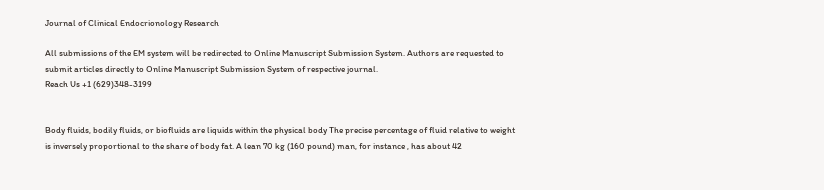Journal of Clinical Endocrionology Research

All submissions of the EM system will be redirected to Online Manuscript Submission System. Authors are requested to submit articles directly to Online Manuscript Submission System of respective journal.
Reach Us +1 (629)348-3199


Body fluids, bodily fluids, or biofluids are liquids within the physical body The precise percentage of fluid relative to weight is inversely proportional to the share of body fat. A lean 70 kg (160 pound) man, for instance , has about 42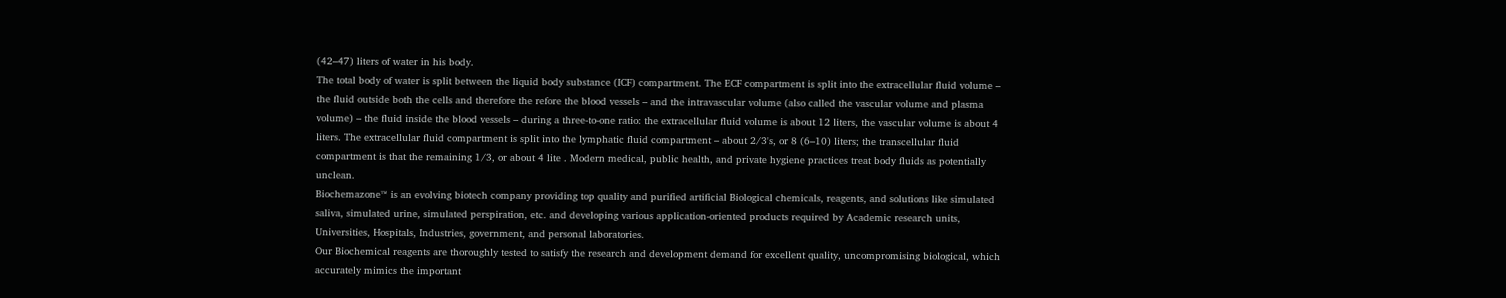(42–47) liters of water in his body.
The total body of water is split between the liquid body substance (ICF) compartment. The ECF compartment is split into the extracellular fluid volume – the fluid outside both the cells and therefore the refore the blood vessels – and the intravascular volume (also called the vascular volume and plasma volume) – the fluid inside the blood vessels – during a three-to-one ratio: the extracellular fluid volume is about 12 liters, the vascular volume is about 4 liters. The extracellular fluid compartment is split into the lymphatic fluid compartment – about 2/3's, or 8 (6–10) liters; the transcellular fluid compartment is that the remaining 1/3, or about 4 lite . Modern medical, public health, and private hygiene practices treat body fluids as potentially unclean.
Biochemazone™ is an evolving biotech company providing top quality and purified artificial Biological chemicals, reagents, and solutions like simulated saliva, simulated urine, simulated perspiration, etc. and developing various application-oriented products required by Academic research units, Universities, Hospitals, Industries, government, and personal laboratories.
Our Biochemical reagents are thoroughly tested to satisfy the research and development demand for excellent quality, uncompromising biological, which accurately mimics the important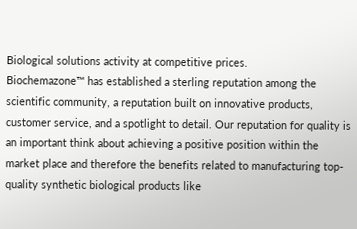Biological solutions activity at competitive prices.
Biochemazone™ has established a sterling reputation among the scientific community, a reputation built on innovative products, customer service, and a spotlight to detail. Our reputation for quality is an important think about achieving a positive position within the market place and therefore the benefits related to manufacturing top-quality synthetic biological products like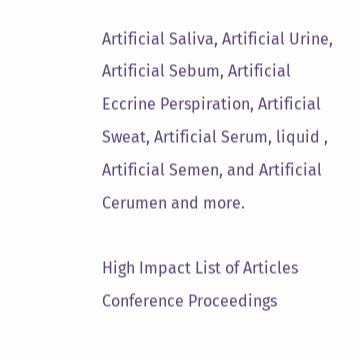Artificial Saliva, Artificial Urine, Artificial Sebum, Artificial Eccrine Perspiration, Artificial Sweat, Artificial Serum, liquid , Artificial Semen, and Artificial Cerumen and more.

High Impact List of Articles
Conference Proceedings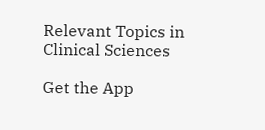Relevant Topics in Clinical Sciences

Get the App